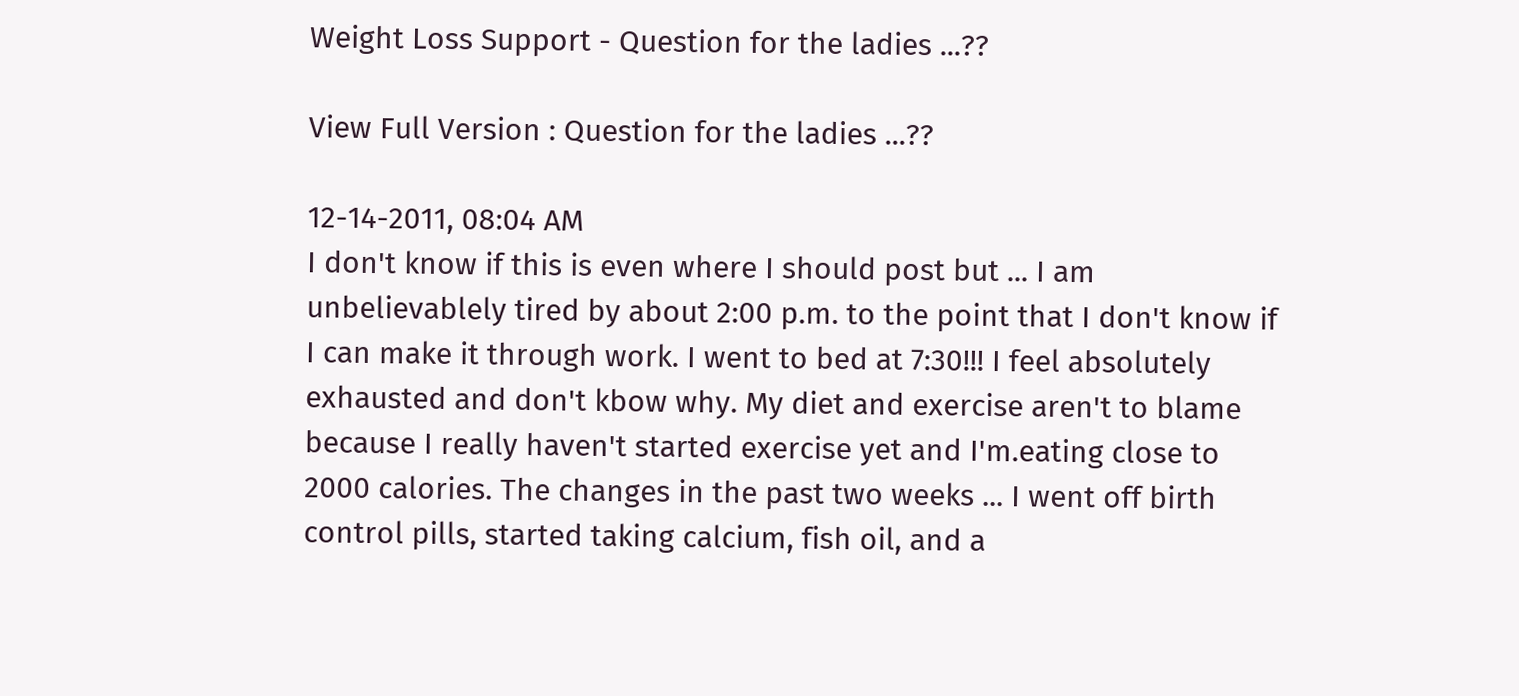Weight Loss Support - Question for the ladies ...??

View Full Version : Question for the ladies ...??

12-14-2011, 08:04 AM
I don't know if this is even where I should post but ... I am unbelievablely tired by about 2:00 p.m. to the point that I don't know if I can make it through work. I went to bed at 7:30!!! I feel absolutely exhausted and don't kbow why. My diet and exercise aren't to blame because I really haven't started exercise yet and I'm.eating close to 2000 calories. The changes in the past two weeks ... I went off birth control pills, started taking calcium, fish oil, and a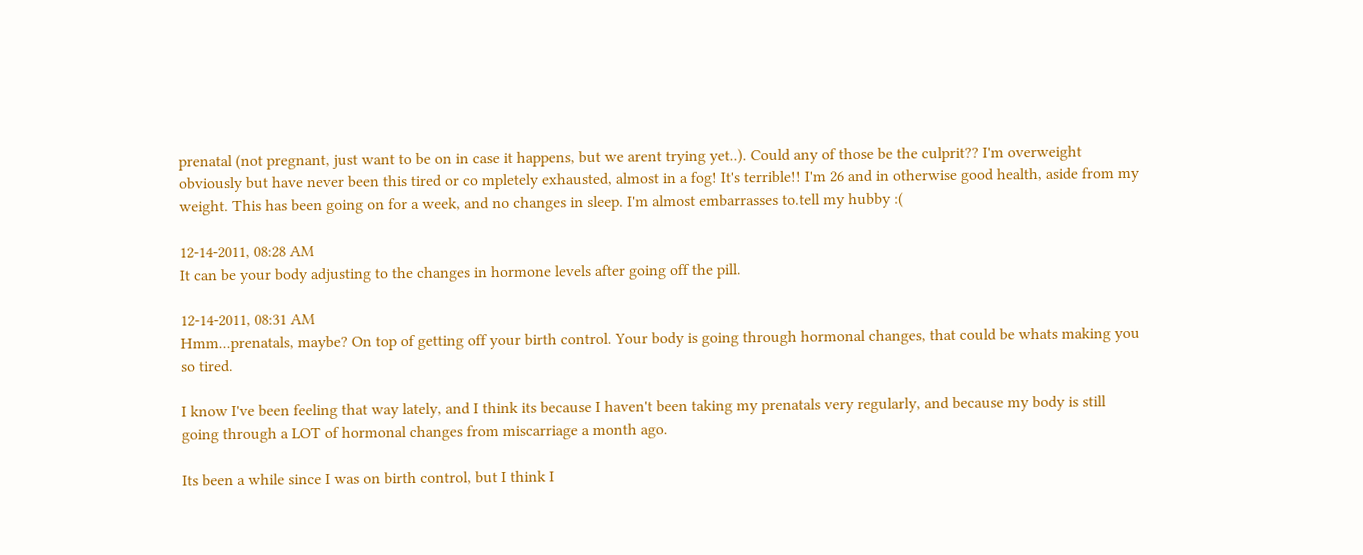prenatal (not pregnant, just want to be on in case it happens, but we arent trying yet..). Could any of those be the culprit?? I'm overweight obviously but have never been this tired or co mpletely exhausted, almost in a fog! It's terrible!! I'm 26 and in otherwise good health, aside from my weight. This has been going on for a week, and no changes in sleep. I'm almost embarrasses to.tell my hubby :(

12-14-2011, 08:28 AM
It can be your body adjusting to the changes in hormone levels after going off the pill.

12-14-2011, 08:31 AM
Hmm...prenatals, maybe? On top of getting off your birth control. Your body is going through hormonal changes, that could be whats making you so tired.

I know I've been feeling that way lately, and I think its because I haven't been taking my prenatals very regularly, and because my body is still going through a LOT of hormonal changes from miscarriage a month ago.

Its been a while since I was on birth control, but I think I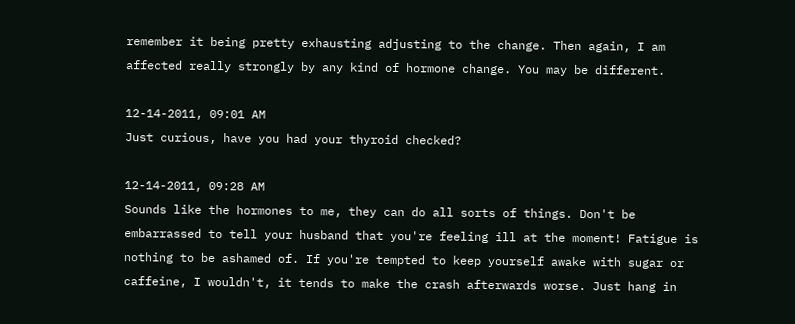remember it being pretty exhausting adjusting to the change. Then again, I am affected really strongly by any kind of hormone change. You may be different.

12-14-2011, 09:01 AM
Just curious, have you had your thyroid checked?

12-14-2011, 09:28 AM
Sounds like the hormones to me, they can do all sorts of things. Don't be embarrassed to tell your husband that you're feeling ill at the moment! Fatigue is nothing to be ashamed of. If you're tempted to keep yourself awake with sugar or caffeine, I wouldn't, it tends to make the crash afterwards worse. Just hang in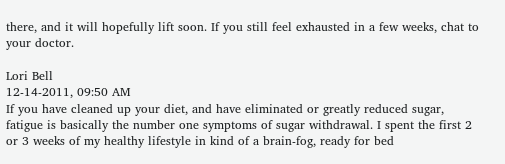there, and it will hopefully lift soon. If you still feel exhausted in a few weeks, chat to your doctor.

Lori Bell
12-14-2011, 09:50 AM
If you have cleaned up your diet, and have eliminated or greatly reduced sugar, fatigue is basically the number one symptoms of sugar withdrawal. I spent the first 2 or 3 weeks of my healthy lifestyle in kind of a brain-fog, ready for bed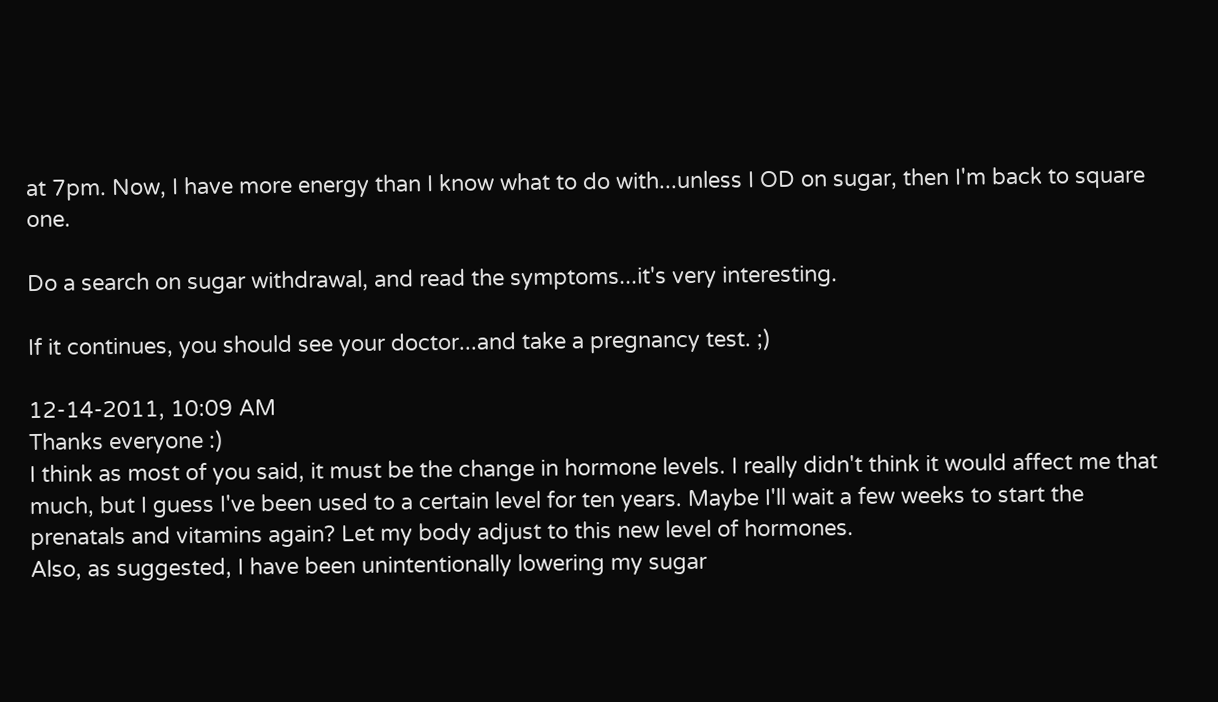at 7pm. Now, I have more energy than I know what to do with...unless I OD on sugar, then I'm back to square one.

Do a search on sugar withdrawal, and read the symptoms...it's very interesting.

If it continues, you should see your doctor...and take a pregnancy test. ;)

12-14-2011, 10:09 AM
Thanks everyone :)
I think as most of you said, it must be the change in hormone levels. I really didn't think it would affect me that much, but I guess I've been used to a certain level for ten years. Maybe I'll wait a few weeks to start the prenatals and vitamins again? Let my body adjust to this new level of hormones.
Also, as suggested, I have been unintentionally lowering my sugar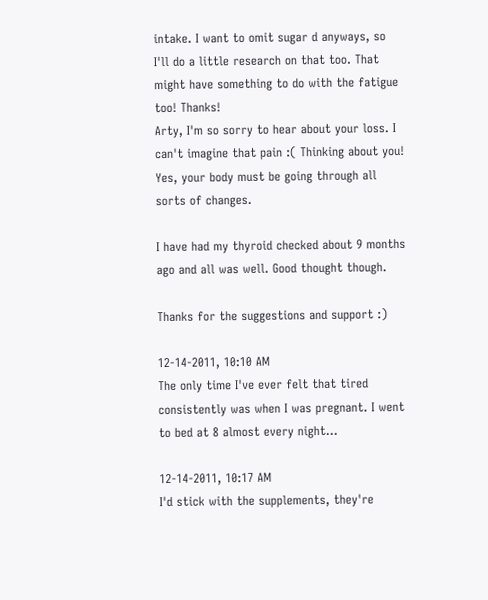intake. I want to omit sugar d anyways, so I'll do a little research on that too. That might have something to do with the fatigue too! Thanks!
Arty, I'm so sorry to hear about your loss. I can't imagine that pain :( Thinking about you! Yes, your body must be going through all sorts of changes.

I have had my thyroid checked about 9 months ago and all was well. Good thought though.

Thanks for the suggestions and support :)

12-14-2011, 10:10 AM
The only time I've ever felt that tired consistently was when I was pregnant. I went to bed at 8 almost every night...

12-14-2011, 10:17 AM
I'd stick with the supplements, they're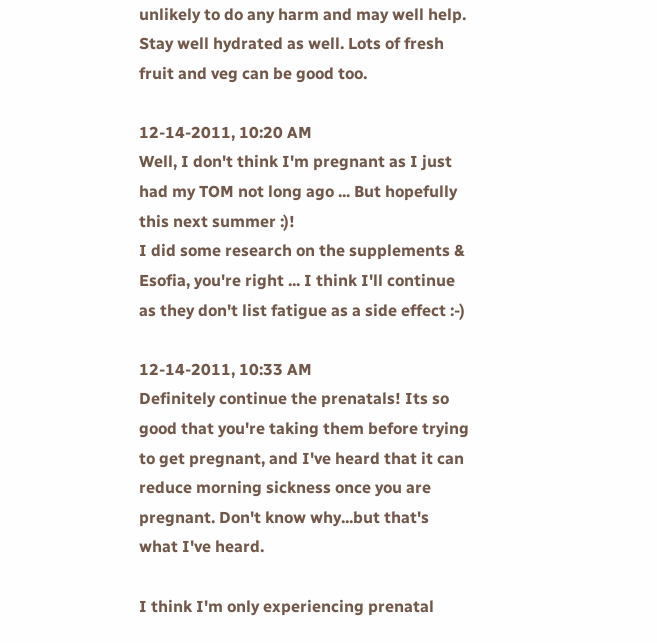unlikely to do any harm and may well help. Stay well hydrated as well. Lots of fresh fruit and veg can be good too.

12-14-2011, 10:20 AM
Well, I don't think I'm pregnant as I just had my TOM not long ago ... But hopefully this next summer :)!
I did some research on the supplements & Esofia, you're right ... I think I'll continue as they don't list fatigue as a side effect :-)

12-14-2011, 10:33 AM
Definitely continue the prenatals! Its so good that you're taking them before trying to get pregnant, and I've heard that it can reduce morning sickness once you are pregnant. Don't know why...but that's what I've heard.

I think I'm only experiencing prenatal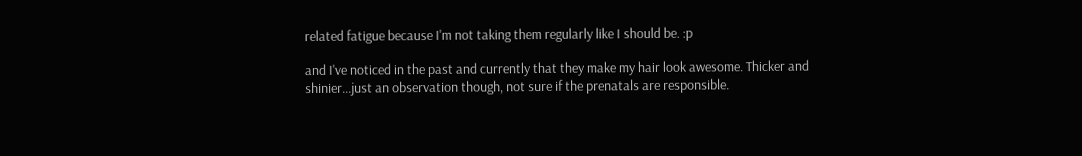related fatigue because I'm not taking them regularly like I should be. :p

and I've noticed in the past and currently that they make my hair look awesome. Thicker and shinier...just an observation though, not sure if the prenatals are responsible.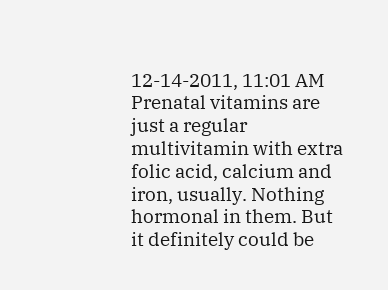12-14-2011, 11:01 AM
Prenatal vitamins are just a regular multivitamin with extra folic acid, calcium and iron, usually. Nothing hormonal in them. But it definitely could be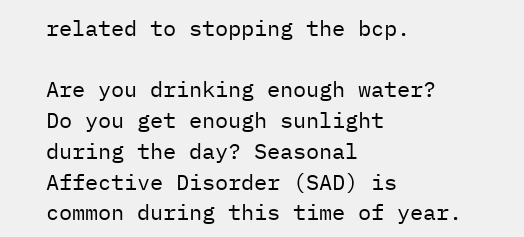related to stopping the bcp.

Are you drinking enough water? Do you get enough sunlight during the day? Seasonal Affective Disorder (SAD) is common during this time of year.